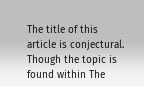The title of this article is conjectural. Though the topic is found within The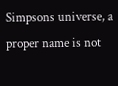Simpsons universe, a proper name is not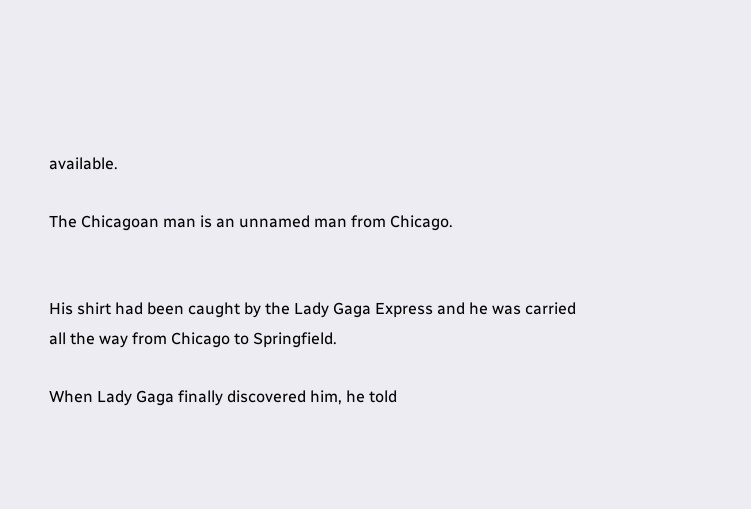available.

The Chicagoan man is an unnamed man from Chicago.


His shirt had been caught by the Lady Gaga Express and he was carried all the way from Chicago to Springfield.

When Lady Gaga finally discovered him, he told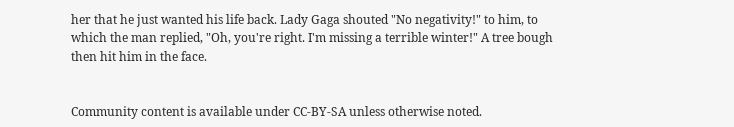her that he just wanted his life back. Lady Gaga shouted "No negativity!" to him, to which the man replied, "Oh, you're right. I'm missing a terrible winter!" A tree bough then hit him in the face.


Community content is available under CC-BY-SA unless otherwise noted.